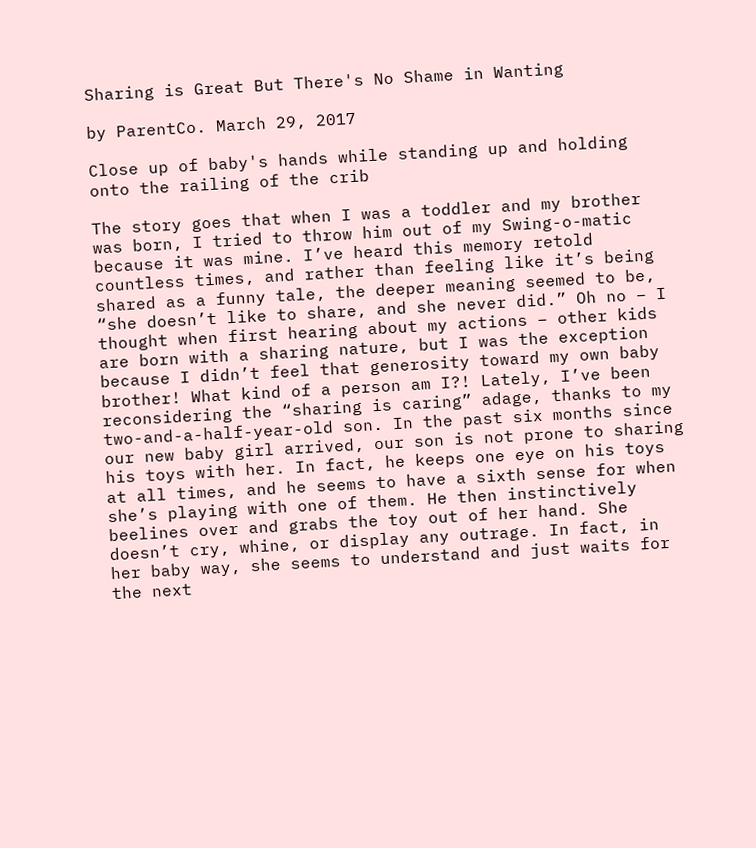Sharing is Great But There's No Shame in Wanting

by ParentCo. March 29, 2017

Close up of baby's hands while standing up and holding onto the railing of the crib

The story goes that when I was a toddler and my brother was born, I tried to throw him out of my Swing-o-matic because it was mine. I’ve heard this memory retold countless times, and rather than feeling like it’s being shared as a funny tale, the deeper meaning seemed to be, “she doesn’t like to share, and she never did.” Oh no – I thought when first hearing about my actions – other kids are born with a sharing nature, but I was the exception because I didn’t feel that generosity toward my own baby brother! What kind of a person am I?! Lately, I’ve been reconsidering the “sharing is caring” adage, thanks to my two-and-a-half-year-old son. In the past six months since our new baby girl arrived, our son is not prone to sharing his toys with her. In fact, he keeps one eye on his toys at all times, and he seems to have a sixth sense for when she’s playing with one of them. He then instinctively beelines over and grabs the toy out of her hand. She doesn’t cry, whine, or display any outrage. In fact, in her baby way, she seems to understand and just waits for the next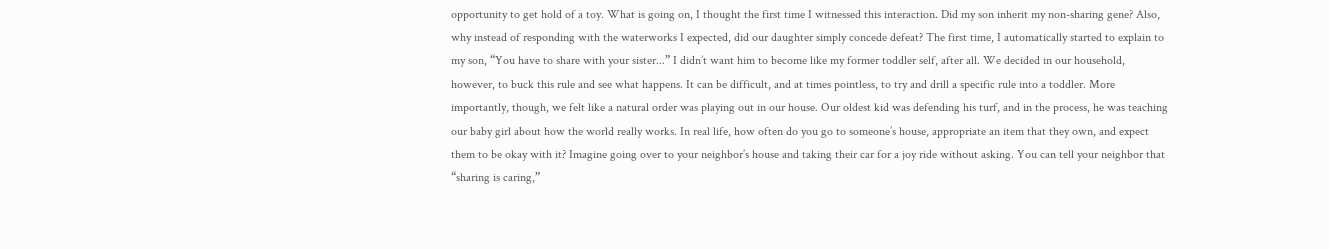opportunity to get hold of a toy. What is going on, I thought the first time I witnessed this interaction. Did my son inherit my non-sharing gene? Also, why instead of responding with the waterworks I expected, did our daughter simply concede defeat? The first time, I automatically started to explain to my son, “You have to share with your sister...” I didn’t want him to become like my former toddler self, after all. We decided in our household, however, to buck this rule and see what happens. It can be difficult, and at times pointless, to try and drill a specific rule into a toddler. More importantly, though, we felt like a natural order was playing out in our house. Our oldest kid was defending his turf, and in the process, he was teaching our baby girl about how the world really works. In real life, how often do you go to someone’s house, appropriate an item that they own, and expect them to be okay with it? Imagine going over to your neighbor’s house and taking their car for a joy ride without asking. You can tell your neighbor that “sharing is caring,”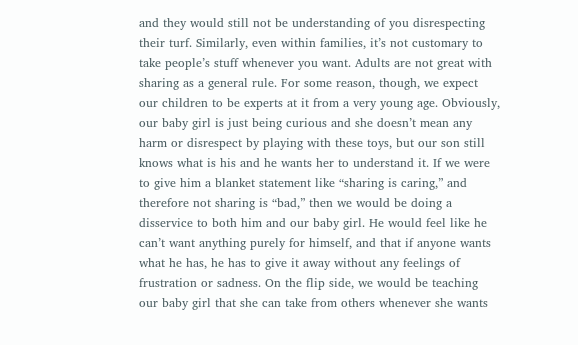and they would still not be understanding of you disrespecting their turf. Similarly, even within families, it’s not customary to take people’s stuff whenever you want. Adults are not great with sharing as a general rule. For some reason, though, we expect our children to be experts at it from a very young age. Obviously, our baby girl is just being curious and she doesn’t mean any harm or disrespect by playing with these toys, but our son still knows what is his and he wants her to understand it. If we were to give him a blanket statement like “sharing is caring,” and therefore not sharing is “bad,” then we would be doing a disservice to both him and our baby girl. He would feel like he can’t want anything purely for himself, and that if anyone wants what he has, he has to give it away without any feelings of frustration or sadness. On the flip side, we would be teaching our baby girl that she can take from others whenever she wants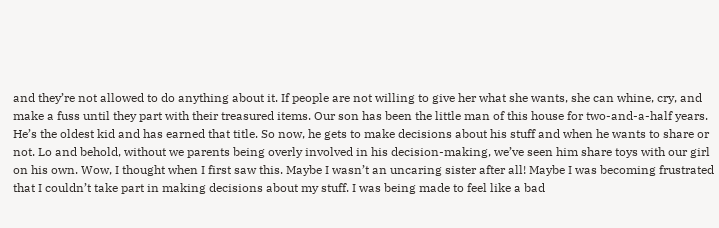and they’re not allowed to do anything about it. If people are not willing to give her what she wants, she can whine, cry, and make a fuss until they part with their treasured items. Our son has been the little man of this house for two-and-a-half years. He’s the oldest kid and has earned that title. So now, he gets to make decisions about his stuff and when he wants to share or not. Lo and behold, without we parents being overly involved in his decision-making, we’ve seen him share toys with our girl on his own. Wow, I thought when I first saw this. Maybe I wasn’t an uncaring sister after all! Maybe I was becoming frustrated that I couldn’t take part in making decisions about my stuff. I was being made to feel like a bad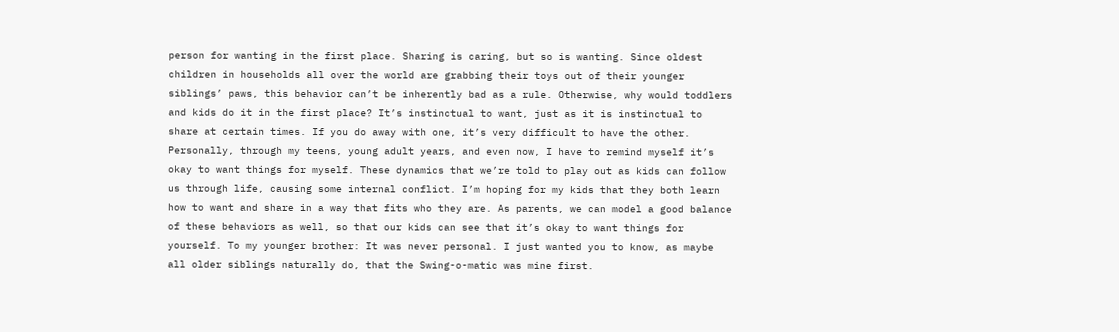person for wanting in the first place. Sharing is caring, but so is wanting. Since oldest children in households all over the world are grabbing their toys out of their younger siblings’ paws, this behavior can’t be inherently bad as a rule. Otherwise, why would toddlers and kids do it in the first place? It’s instinctual to want, just as it is instinctual to share at certain times. If you do away with one, it’s very difficult to have the other. Personally, through my teens, young adult years, and even now, I have to remind myself it’s okay to want things for myself. These dynamics that we’re told to play out as kids can follow us through life, causing some internal conflict. I’m hoping for my kids that they both learn how to want and share in a way that fits who they are. As parents, we can model a good balance of these behaviors as well, so that our kids can see that it’s okay to want things for yourself. To my younger brother: It was never personal. I just wanted you to know, as maybe all older siblings naturally do, that the Swing-o-matic was mine first.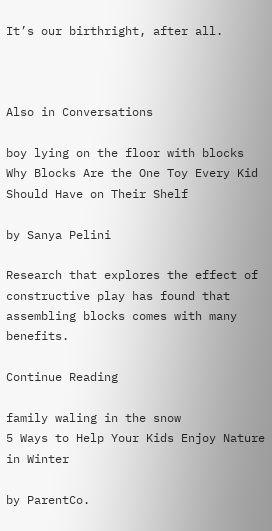It’s our birthright, after all.



Also in Conversations

boy lying on the floor with blocks
Why Blocks Are the One Toy Every Kid Should Have on Their Shelf

by Sanya Pelini

Research that explores the effect of constructive play has found that assembling blocks comes with many benefits.

Continue Reading

family waling in the snow
5 Ways to Help Your Kids Enjoy Nature in Winter

by ParentCo.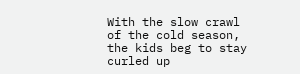With the slow crawl of the cold season, the kids beg to stay curled up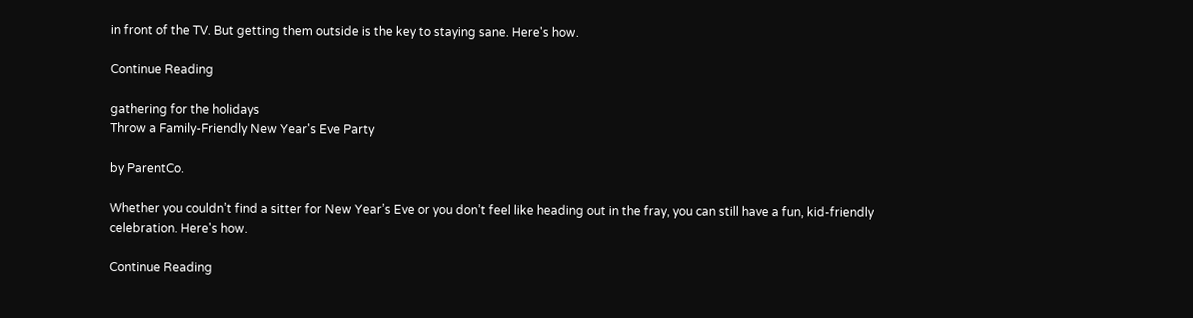in front of the TV. But getting them outside is the key to staying sane. Here's how.

Continue Reading

gathering for the holidays
Throw a Family-Friendly New Year's Eve Party

by ParentCo.

Whether you couldn’t find a sitter for New Year’s Eve or you don’t feel like heading out in the fray, you can still have a fun, kid-friendly celebration. Here's how.

Continue Reading